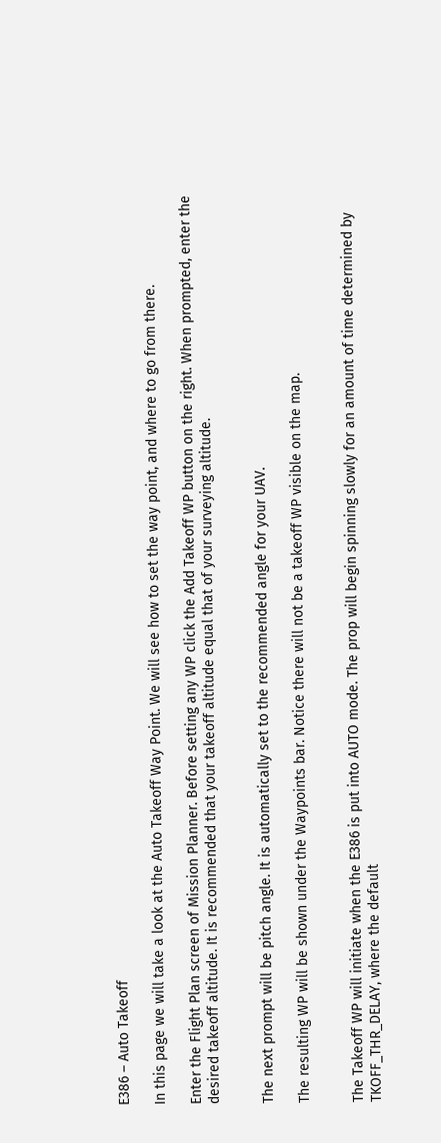E386 – Auto Takeoff

In this page we will take a look at the Auto Takeoff Way Point. We will see how to set the way point, and where to go from there.

Enter the Flight Plan screen of Mission Planner. Before setting any WP click the Add Takeoff WP button on the right. When prompted, enter the desired takeoff altitude. It is recommended that your takeoff altitude equal that of your surveying altitude.


The next prompt will be pitch angle. It is automatically set to the recommended angle for your UAV.

The resulting WP will be shown under the Waypoints bar. Notice there will not be a takeoff WP visible on the map.


The Takeoff WP will initiate when the E386 is put into AUTO mode. The prop will begin spinning slowly for an amount of time determined by TKOFF_THR_DELAY, where the default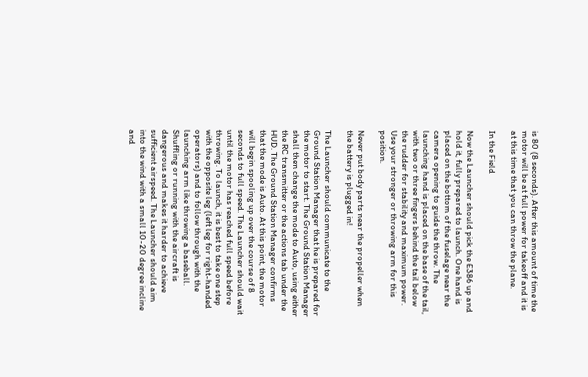is 80 (8 seconds). After this amount of time the motor will be at full power for takeoff and it is at this time that you can throw the plane.

In the Field

Now the Launcher should pick the E386 up and hold it, fully prepared to launch. One hand is placed on the bottom of the fuselage near the camera opening to guide the throw. The launching hand is placed on the base of the tail, with two or three fingers behind the tail below the rudder for stability and maximum power. Use your stronger or throwing arm for this position.

Never put body parts near the propeller when the battery is plugged in!

The Launcher should communicate to the Ground Station Manager that he is prepared for the motor to start. The Ground Station Manager shall then change the mode to Auto, using either the RC transmitter or the actions tab under the HUD. The Ground Station Manager confirms that the mode is Auto. At this point, the motor will begin spooling up over the course of 8 seconds to full speed. The Launcher should wait until the motor has reached full speed before throwing. To launch, it is best to take one step with the opposite leg (left leg for right-handed operators) and to follow through with the launching arm like throwing a baseball. Shuffling or running with the aircraft is dangerous and makes it harder to achieve sufficient airspeed. The Launcher should aim into the wind with a small 10-20 degree incline and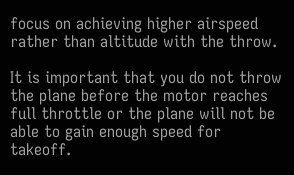focus on achieving higher airspeed rather than altitude with the throw.

It is important that you do not throw the plane before the motor reaches full throttle or the plane will not be able to gain enough speed for takeoff.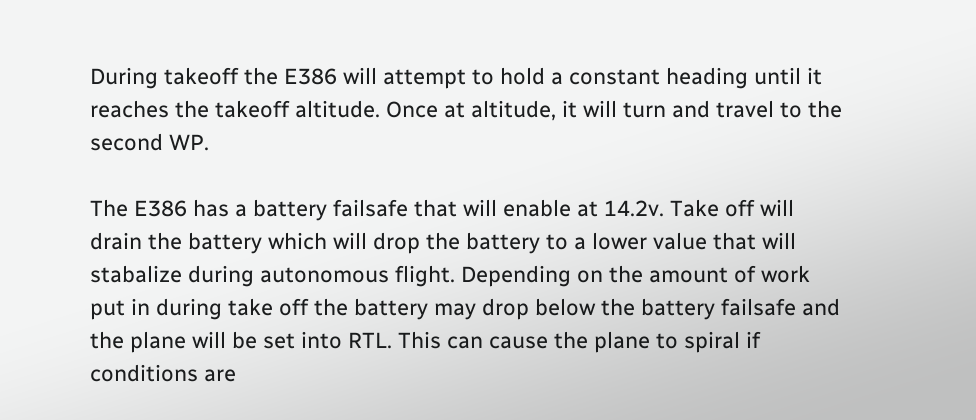During takeoff the E386 will attempt to hold a constant heading until it reaches the takeoff altitude. Once at altitude, it will turn and travel to the second WP.

The E386 has a battery failsafe that will enable at 14.2v. Take off will drain the battery which will drop the battery to a lower value that will stabalize during autonomous flight. Depending on the amount of work put in during take off the battery may drop below the battery failsafe and the plane will be set into RTL. This can cause the plane to spiral if conditions are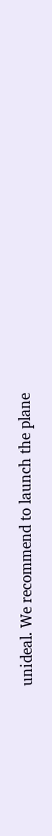unideal. We recommend to launch the plane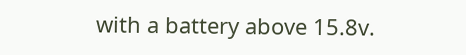with a battery above 15.8v.